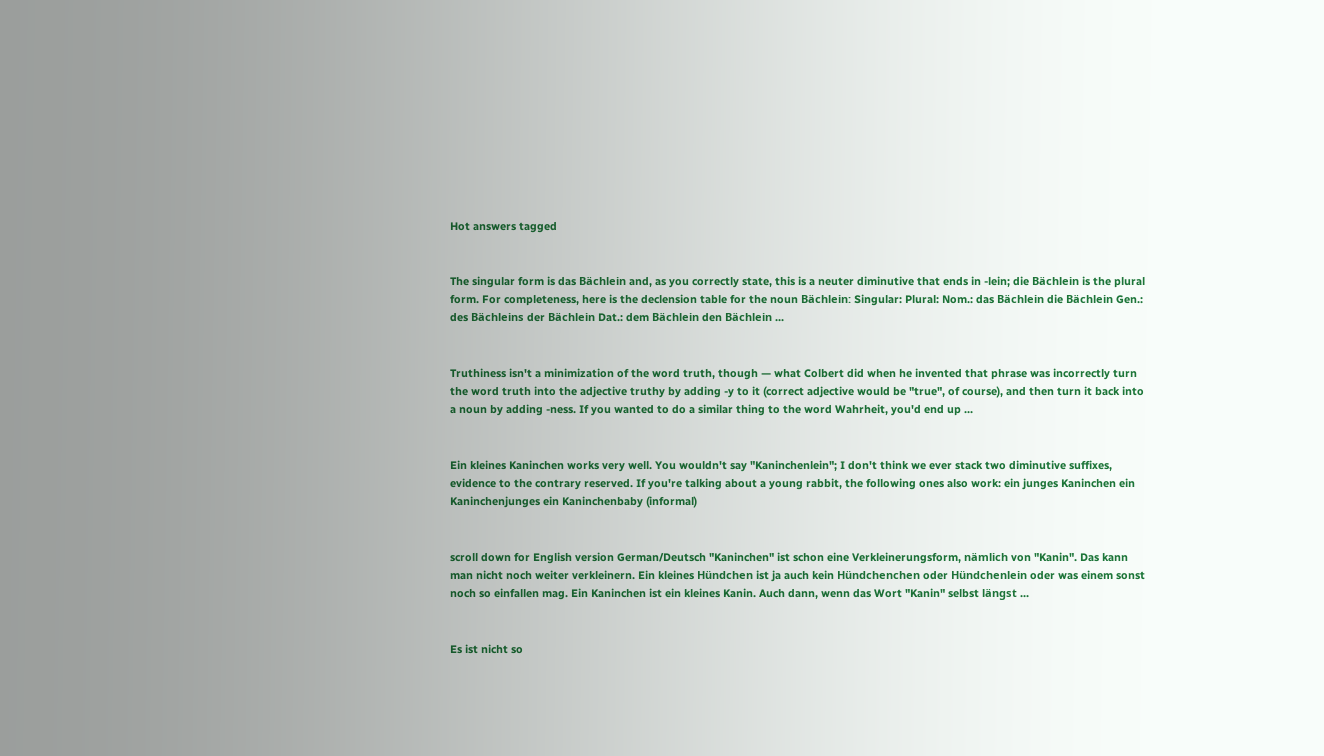Hot answers tagged


The singular form is das Bächlein and, as you correctly state, this is a neuter diminutive that ends in -lein; die Bächlein is the plural form. For completeness, here is the declension table for the noun Bächlein: Singular: Plural: Nom.: das Bächlein die Bächlein Gen.: des Bächleins der Bächlein Dat.: dem Bächlein den Bächlein ...


Truthiness isn't a minimization of the word truth, though — what Colbert did when he invented that phrase was incorrectly turn the word truth into the adjective truthy by adding -y to it (correct adjective would be "true", of course), and then turn it back into a noun by adding -ness. If you wanted to do a similar thing to the word Wahrheit, you'd end up ...


Ein kleines Kaninchen works very well. You wouldn't say "Kaninchenlein"; I don't think we ever stack two diminutive suffixes, evidence to the contrary reserved. If you're talking about a young rabbit, the following ones also work: ein junges Kaninchen ein Kaninchenjunges ein Kaninchenbaby (informal)


scroll down for English version German/Deutsch "Kaninchen" ist schon eine Verkleinerungsform, nämlich von "Kanin". Das kann man nicht noch weiter verkleinern. Ein kleines Hündchen ist ja auch kein Hündchenchen oder Hündchenlein oder was einem sonst noch so einfallen mag. Ein Kaninchen ist ein kleines Kanin. Auch dann, wenn das Wort "Kanin" selbst längst ...


Es ist nicht so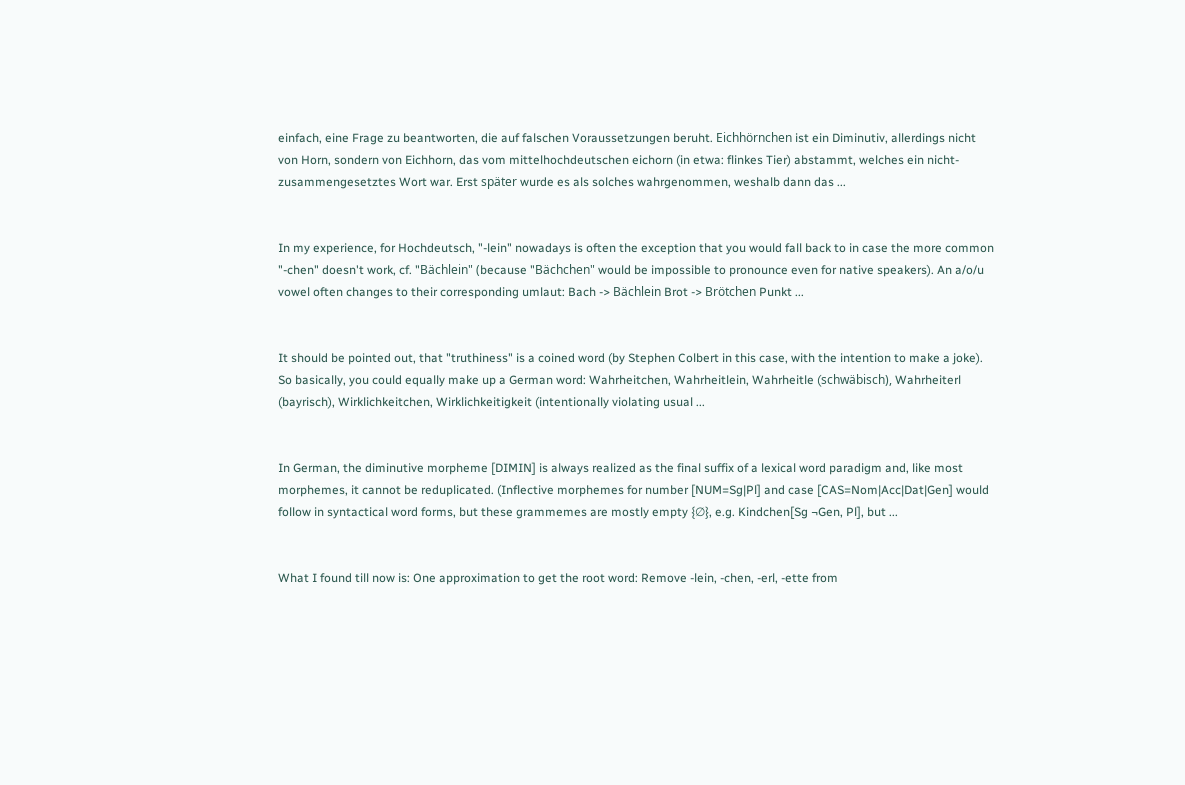einfach, eine Frage zu beantworten, die auf falschen Voraussetzungen beruht. Eichhörnchen ist ein Diminutiv, allerdings nicht von Horn, sondern von Eichhorn, das vom mittelhochdeutschen eichorn (in etwa: flinkes Tier) abstammt, welches ein nicht-zusammengesetztes Wort war. Erst später wurde es als solches wahrgenommen, weshalb dann das ...


In my experience, for Hochdeutsch, "-lein" nowadays is often the exception that you would fall back to in case the more common "-chen" doesn't work, cf. "Bächlein" (because "Bächchen" would be impossible to pronounce even for native speakers). An a/o/u vowel often changes to their corresponding umlaut: Bach -> Bächlein Brot -> Brötchen Punkt ...


It should be pointed out, that "truthiness" is a coined word (by Stephen Colbert in this case, with the intention to make a joke). So basically, you could equally make up a German word: Wahrheitchen, Wahrheitlein, Wahrheitle (schwäbisch), Wahrheiterl (bayrisch), Wirklichkeitchen, Wirklichkeitigkeit (intentionally violating usual ...


In German, the diminutive morpheme [DIMIN] is always realized as the final suffix of a lexical word paradigm and, like most morphemes, it cannot be reduplicated. (Inflective morphemes for number [NUM=Sg|Pl] and case [CAS=Nom|Acc|Dat|Gen] would follow in syntactical word forms, but these grammemes are mostly empty {∅}, e.g. Kindchen[Sg ¬Gen, Pl], but ...


What I found till now is: One approximation to get the root word: Remove -lein, -chen, -erl, -ette from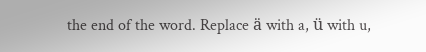the end of the word. Replace ä with a, ü with u,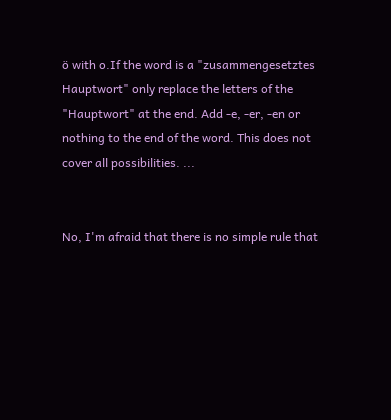ö with o.If the word is a "zusammengesetztes Hauptwort" only replace the letters of the "Hauptwort" at the end. Add -e, -er, -en or nothing to the end of the word. This does not cover all possibilities. ...


No, I'm afraid that there is no simple rule that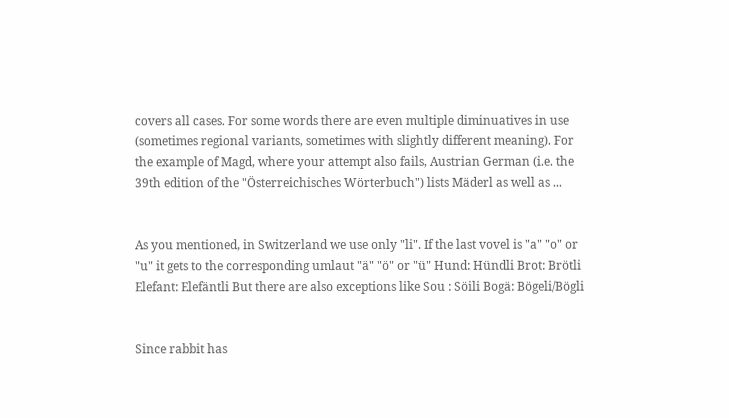covers all cases. For some words there are even multiple diminuatives in use (sometimes regional variants, sometimes with slightly different meaning). For the example of Magd, where your attempt also fails, Austrian German (i.e. the 39th edition of the "Österreichisches Wörterbuch") lists Mäderl as well as ...


As you mentioned, in Switzerland we use only "li". If the last vovel is "a" "o" or "u" it gets to the corresponding umlaut "ä" "ö" or "ü" Hund: Hündli Brot: Brötli Elefant: Elefäntli But there are also exceptions like Sou : Söili Bogä: Bögeli/Bögli


Since rabbit has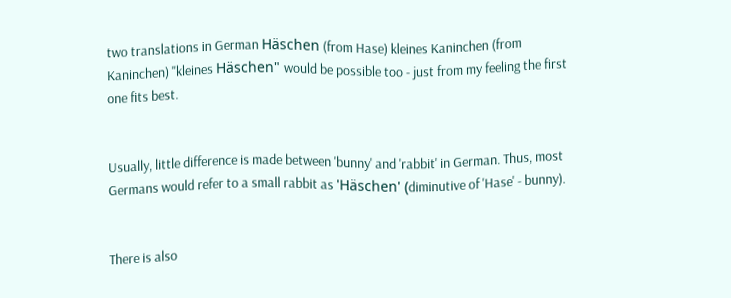two translations in German Häschen (from Hase) kleines Kaninchen (from Kaninchen) "kleines Häschen" would be possible too - just from my feeling the first one fits best.


Usually, little difference is made between 'bunny' and 'rabbit' in German. Thus, most Germans would refer to a small rabbit as 'Häschen' (diminutive of 'Hase' - bunny).


There is also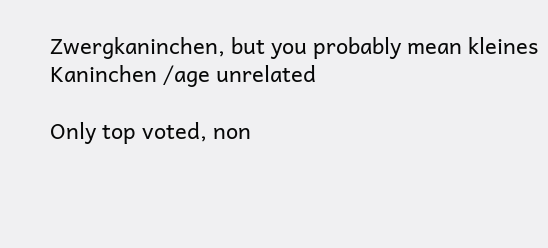Zwergkaninchen, but you probably mean kleines Kaninchen /age unrelated

Only top voted, non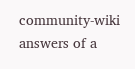community-wiki answers of a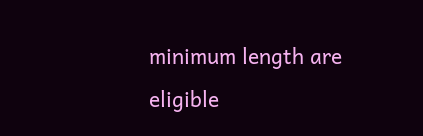minimum length are eligible